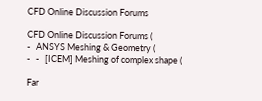CFD Online Discussion Forums

CFD Online Discussion Forums (
-   ANSYS Meshing & Geometry (
-   -   [ICEM] Meshing of complex shape (

Far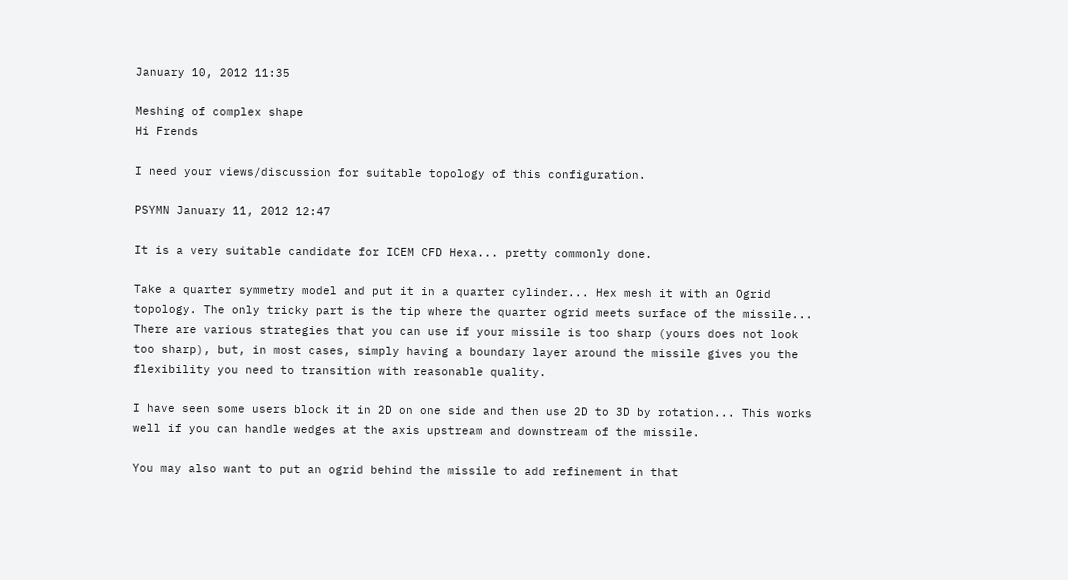January 10, 2012 11:35

Meshing of complex shape
Hi Frends

I need your views/discussion for suitable topology of this configuration.

PSYMN January 11, 2012 12:47

It is a very suitable candidate for ICEM CFD Hexa... pretty commonly done.

Take a quarter symmetry model and put it in a quarter cylinder... Hex mesh it with an Ogrid topology. The only tricky part is the tip where the quarter ogrid meets surface of the missile... There are various strategies that you can use if your missile is too sharp (yours does not look too sharp), but, in most cases, simply having a boundary layer around the missile gives you the flexibility you need to transition with reasonable quality.

I have seen some users block it in 2D on one side and then use 2D to 3D by rotation... This works well if you can handle wedges at the axis upstream and downstream of the missile.

You may also want to put an ogrid behind the missile to add refinement in that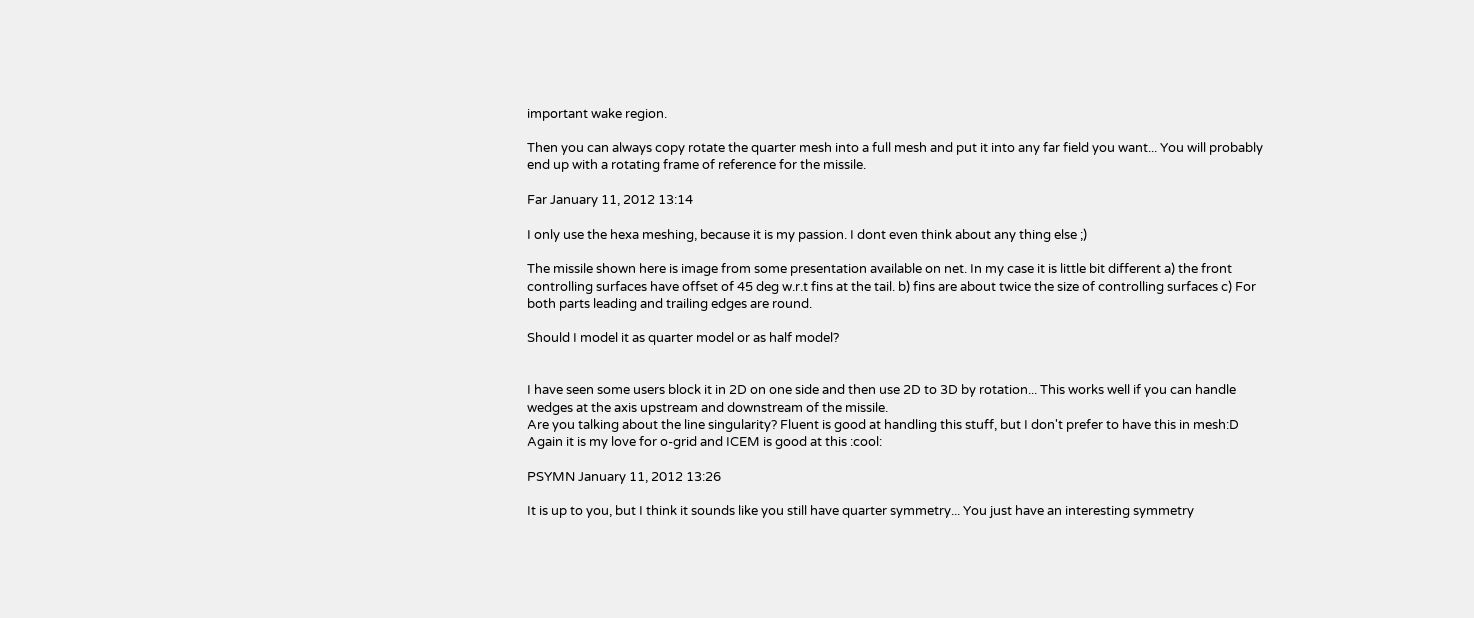important wake region.

Then you can always copy rotate the quarter mesh into a full mesh and put it into any far field you want... You will probably end up with a rotating frame of reference for the missile.

Far January 11, 2012 13:14

I only use the hexa meshing, because it is my passion. I dont even think about any thing else ;)

The missile shown here is image from some presentation available on net. In my case it is little bit different a) the front controlling surfaces have offset of 45 deg w.r.t fins at the tail. b) fins are about twice the size of controlling surfaces c) For both parts leading and trailing edges are round.

Should I model it as quarter model or as half model?


I have seen some users block it in 2D on one side and then use 2D to 3D by rotation... This works well if you can handle wedges at the axis upstream and downstream of the missile.
Are you talking about the line singularity? Fluent is good at handling this stuff, but I don't prefer to have this in mesh:D Again it is my love for o-grid and ICEM is good at this :cool:

PSYMN January 11, 2012 13:26

It is up to you, but I think it sounds like you still have quarter symmetry... You just have an interesting symmetry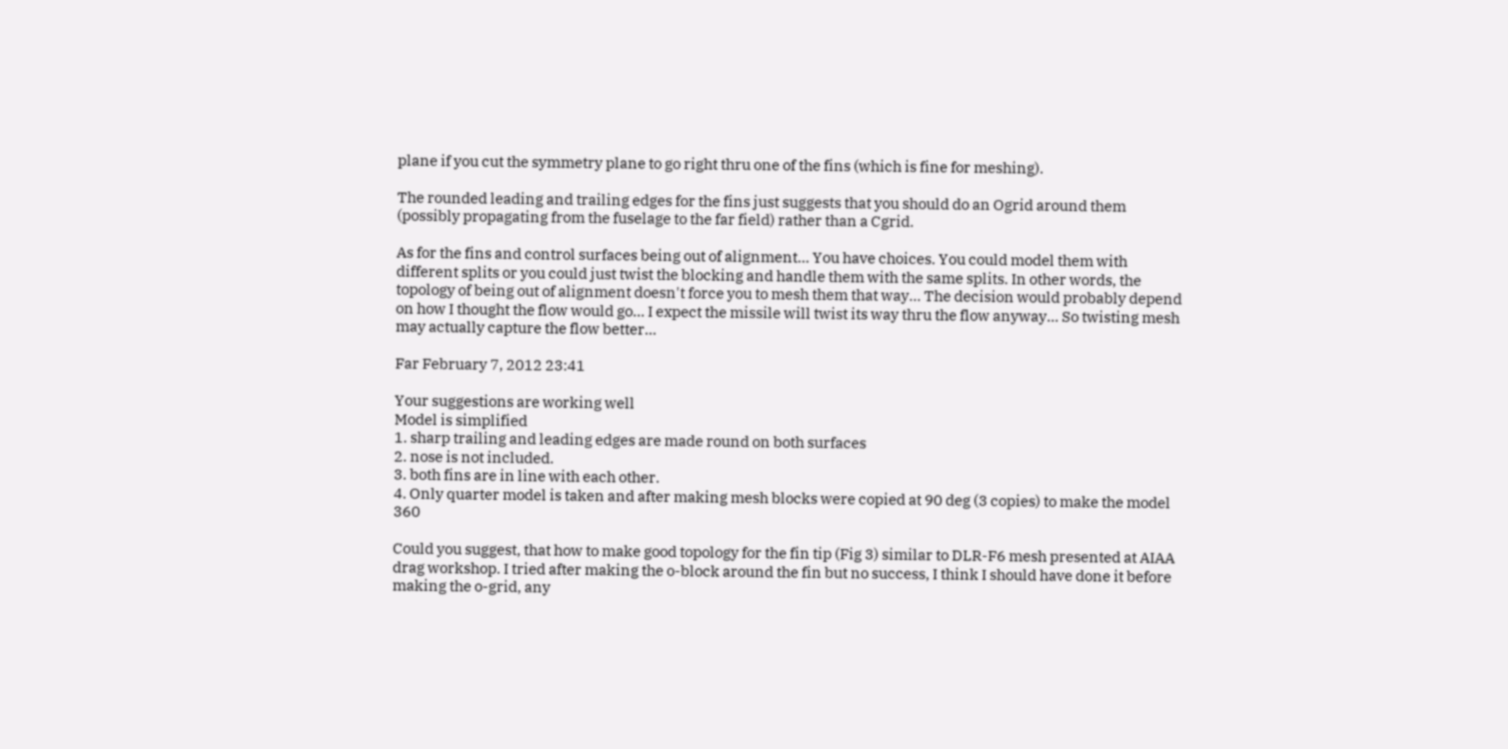plane if you cut the symmetry plane to go right thru one of the fins (which is fine for meshing).

The rounded leading and trailing edges for the fins just suggests that you should do an Ogrid around them (possibly propagating from the fuselage to the far field) rather than a Cgrid.

As for the fins and control surfaces being out of alignment... You have choices. You could model them with different splits or you could just twist the blocking and handle them with the same splits. In other words, the topology of being out of alignment doesn't force you to mesh them that way... The decision would probably depend on how I thought the flow would go... I expect the missile will twist its way thru the flow anyway... So twisting mesh may actually capture the flow better...

Far February 7, 2012 23:41

Your suggestions are working well
Model is simplified
1. sharp trailing and leading edges are made round on both surfaces
2. nose is not included.
3. both fins are in line with each other.
4. Only quarter model is taken and after making mesh blocks were copied at 90 deg (3 copies) to make the model 360

Could you suggest, that how to make good topology for the fin tip (Fig 3) similar to DLR-F6 mesh presented at AIAA drag workshop. I tried after making the o-block around the fin but no success, I think I should have done it before making the o-grid, any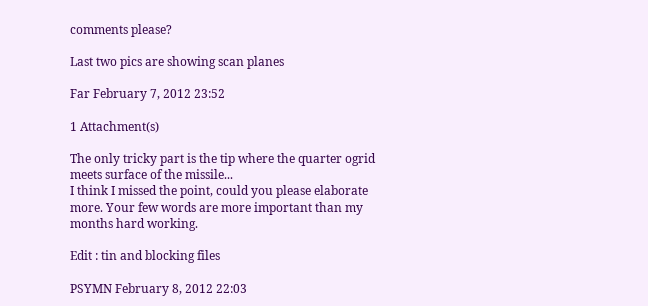comments please?

Last two pics are showing scan planes

Far February 7, 2012 23:52

1 Attachment(s)

The only tricky part is the tip where the quarter ogrid meets surface of the missile...
I think I missed the point, could you please elaborate more. Your few words are more important than my months hard working.

Edit : tin and blocking files

PSYMN February 8, 2012 22:03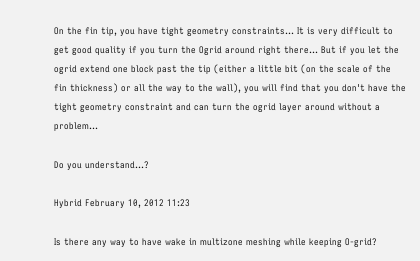On the fin tip, you have tight geometry constraints... It is very difficult to get good quality if you turn the Ogrid around right there... But if you let the ogrid extend one block past the tip (either a little bit (on the scale of the fin thickness) or all the way to the wall), you will find that you don't have the tight geometry constraint and can turn the ogrid layer around without a problem...

Do you understand...?

Hybrid February 10, 2012 11:23

Is there any way to have wake in multizone meshing while keeping O-grid?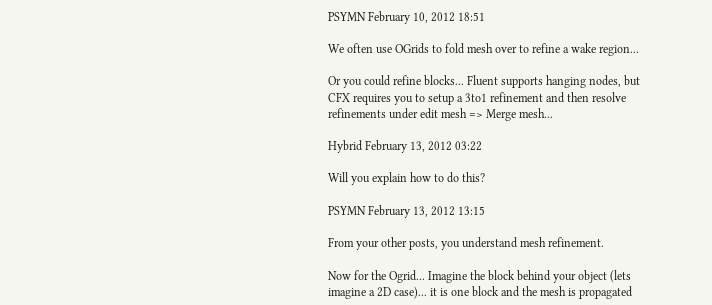PSYMN February 10, 2012 18:51

We often use OGrids to fold mesh over to refine a wake region...

Or you could refine blocks... Fluent supports hanging nodes, but CFX requires you to setup a 3to1 refinement and then resolve refinements under edit mesh => Merge mesh...

Hybrid February 13, 2012 03:22

Will you explain how to do this?

PSYMN February 13, 2012 13:15

From your other posts, you understand mesh refinement.

Now for the Ogrid... Imagine the block behind your object (lets imagine a 2D case)... it is one block and the mesh is propagated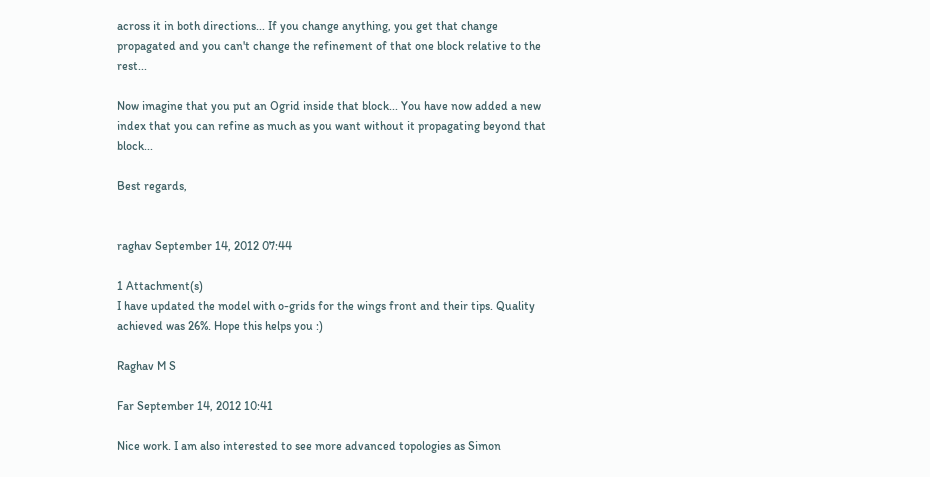across it in both directions... If you change anything, you get that change propagated and you can't change the refinement of that one block relative to the rest...

Now imagine that you put an Ogrid inside that block... You have now added a new index that you can refine as much as you want without it propagating beyond that block...

Best regards,


raghav September 14, 2012 07:44

1 Attachment(s)
I have updated the model with o-grids for the wings front and their tips. Quality achieved was 26%. Hope this helps you :)

Raghav M S

Far September 14, 2012 10:41

Nice work. I am also interested to see more advanced topologies as Simon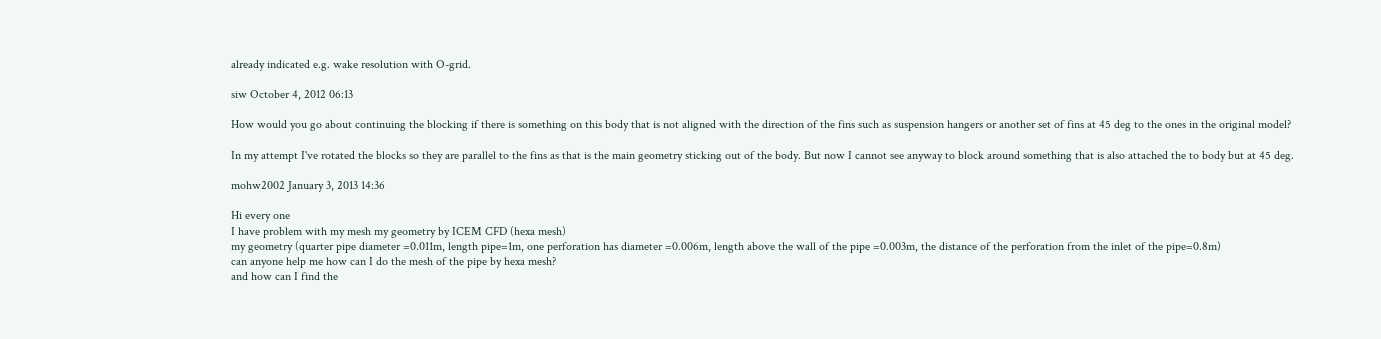already indicated e.g. wake resolution with O-grid.

siw October 4, 2012 06:13

How would you go about continuing the blocking if there is something on this body that is not aligned with the direction of the fins such as suspension hangers or another set of fins at 45 deg to the ones in the original model?

In my attempt I've rotated the blocks so they are parallel to the fins as that is the main geometry sticking out of the body. But now I cannot see anyway to block around something that is also attached the to body but at 45 deg.

mohw2002 January 3, 2013 14:36

Hi every one
I have problem with my mesh my geometry by ICEM CFD (hexa mesh)
my geometry (quarter pipe diameter =0.011m, length pipe=1m, one perforation has diameter =0.006m, length above the wall of the pipe =0.003m, the distance of the perforation from the inlet of the pipe=0.8m)
can anyone help me how can I do the mesh of the pipe by hexa mesh?
and how can I find the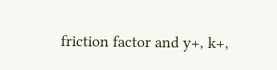friction factor and y+, k+,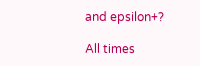and epsilon+?

All times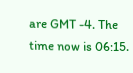are GMT -4. The time now is 06:15.